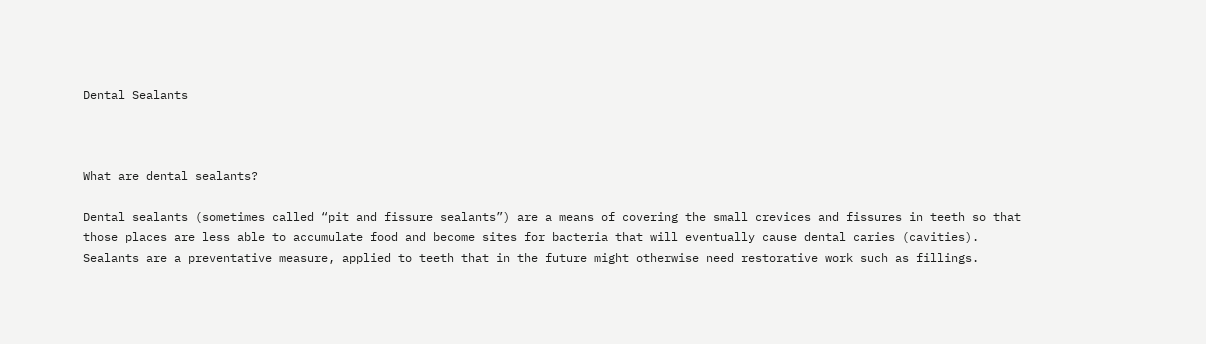Dental Sealants



What are dental sealants?

Dental sealants (sometimes called “pit and fissure sealants”) are a means of covering the small crevices and fissures in teeth so that those places are less able to accumulate food and become sites for bacteria that will eventually cause dental caries (cavities). Sealants are a preventative measure, applied to teeth that in the future might otherwise need restorative work such as fillings.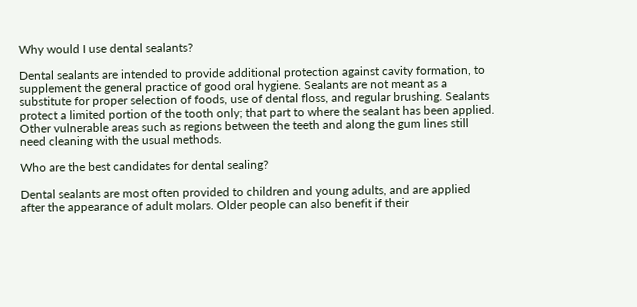Why would I use dental sealants?

Dental sealants are intended to provide additional protection against cavity formation, to supplement the general practice of good oral hygiene. Sealants are not meant as a substitute for proper selection of foods, use of dental floss, and regular brushing. Sealants protect a limited portion of the tooth only; that part to where the sealant has been applied. Other vulnerable areas such as regions between the teeth and along the gum lines still need cleaning with the usual methods.

Who are the best candidates for dental sealing?

Dental sealants are most often provided to children and young adults, and are applied after the appearance of adult molars. Older people can also benefit if their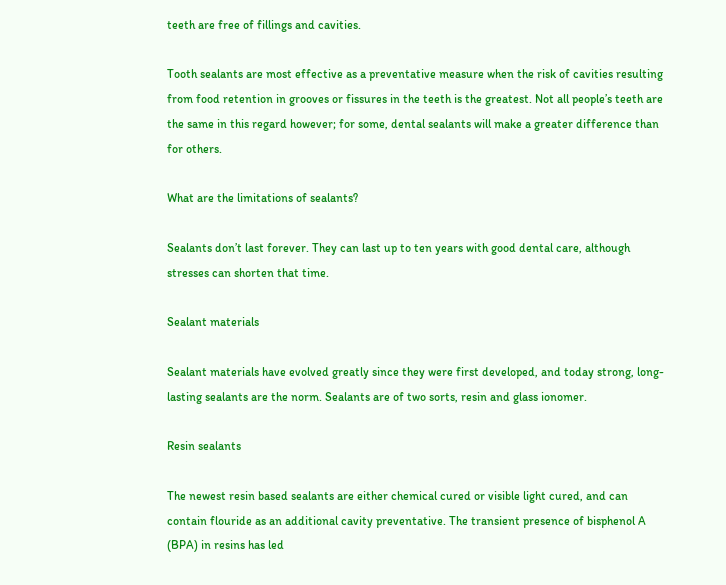teeth are free of fillings and cavities.

Tooth sealants are most effective as a preventative measure when the risk of cavities resulting from food retention in grooves or fissures in the teeth is the greatest. Not all people’s teeth are the same in this regard however; for some, dental sealants will make a greater difference than for others.

What are the limitations of sealants?

Sealants don’t last forever. They can last up to ten years with good dental care, although stresses can shorten that time.

Sealant materials

Sealant materials have evolved greatly since they were first developed, and today strong, long-lasting sealants are the norm. Sealants are of two sorts, resin and glass ionomer.

Resin sealants

The newest resin based sealants are either chemical cured or visible light cured, and can contain flouride as an additional cavity preventative. The transient presence of bisphenol A (BPA) in resins has led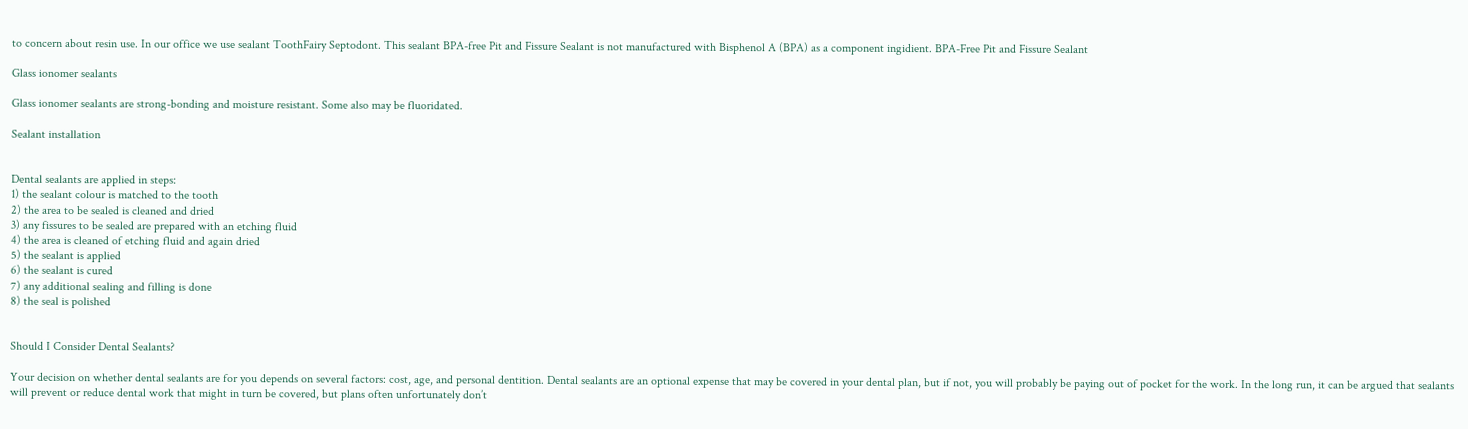to concern about resin use. In our office we use sealant ToothFairy Septodont. This sealant BPA-free Pit and Fissure Sealant is not manufactured with Bisphenol A (BPA) as a component ingidient. BPA-Free Pit and Fissure Sealant

Glass ionomer sealants

Glass ionomer sealants are strong-bonding and moisture resistant. Some also may be fluoridated.

Sealant installation


Dental sealants are applied in steps:
1) the sealant colour is matched to the tooth
2) the area to be sealed is cleaned and dried
3) any fissures to be sealed are prepared with an etching fluid
4) the area is cleaned of etching fluid and again dried
5) the sealant is applied
6) the sealant is cured
7) any additional sealing and filling is done
8) the seal is polished


Should I Consider Dental Sealants?

Your decision on whether dental sealants are for you depends on several factors: cost, age, and personal dentition. Dental sealants are an optional expense that may be covered in your dental plan, but if not, you will probably be paying out of pocket for the work. In the long run, it can be argued that sealants will prevent or reduce dental work that might in turn be covered, but plans often unfortunately don’t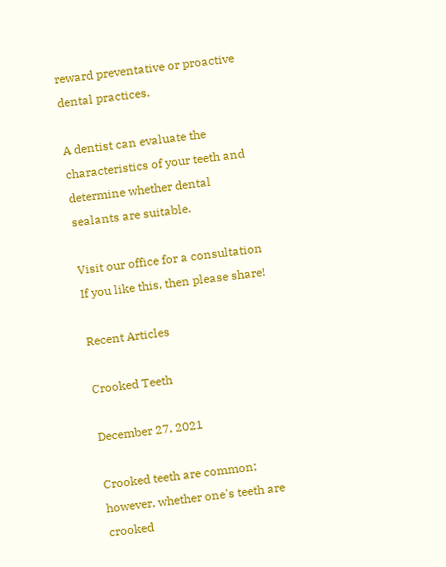reward preventative or proactive dental practices.

A dentist can evaluate the characteristics of your teeth and determine whether dental sealants are suitable.

Visit our office for a consultation
If you like this, then please share!

Recent Articles

Crooked Teeth

December 27, 2021

Crooked teeth are common; however, whether one's teeth are crooked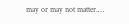may or may not matter.…